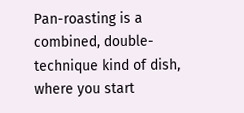Pan-roasting is a combined, double-technique kind of dish, where you start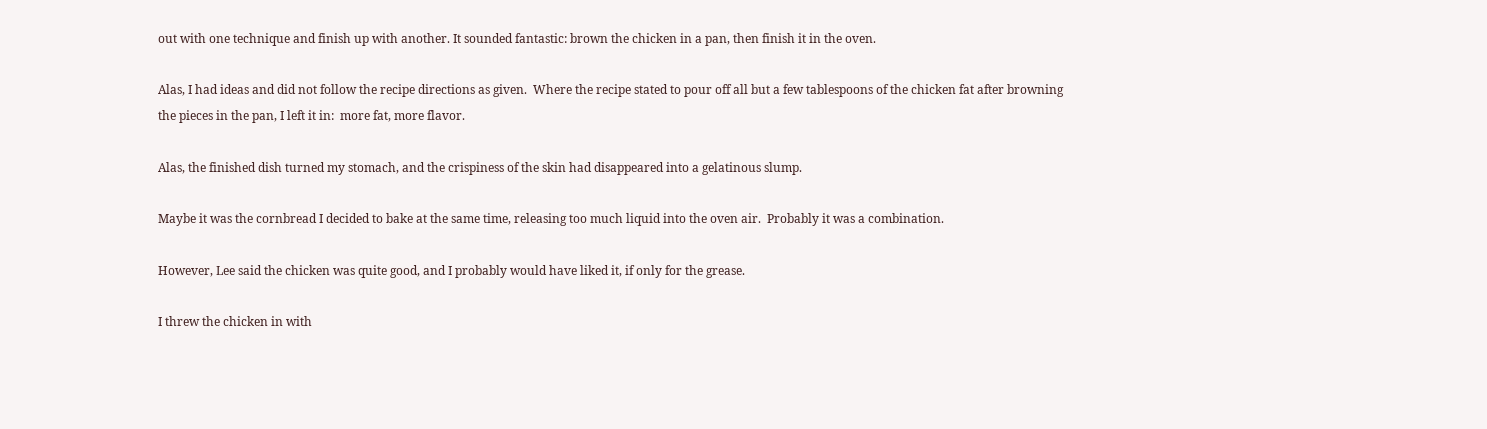out with one technique and finish up with another. It sounded fantastic: brown the chicken in a pan, then finish it in the oven.

Alas, I had ideas and did not follow the recipe directions as given.  Where the recipe stated to pour off all but a few tablespoons of the chicken fat after browning the pieces in the pan, I left it in:  more fat, more flavor.

Alas, the finished dish turned my stomach, and the crispiness of the skin had disappeared into a gelatinous slump.

Maybe it was the cornbread I decided to bake at the same time, releasing too much liquid into the oven air.  Probably it was a combination.

However, Lee said the chicken was quite good, and I probably would have liked it, if only for the grease.

I threw the chicken in with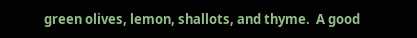green olives, lemon, shallots, and thyme.  A good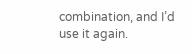combination, and I’d use it again.